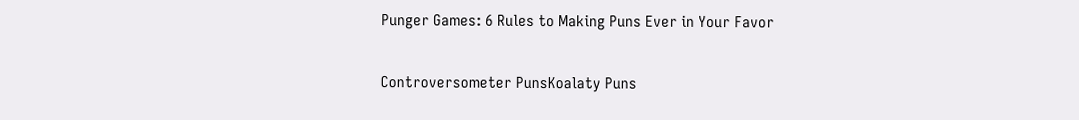Punger Games: 6 Rules to Making Puns Ever in Your Favor

Controversometer PunsKoalaty Puns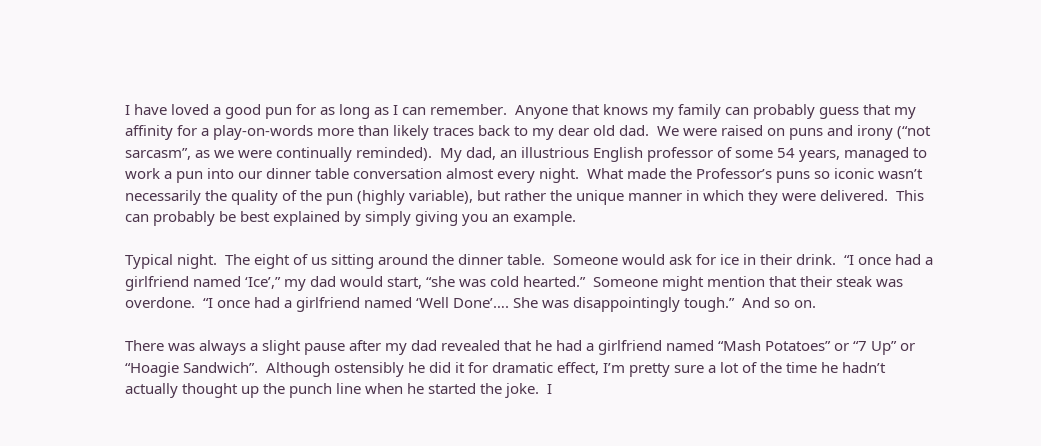I have loved a good pun for as long as I can remember.  Anyone that knows my family can probably guess that my affinity for a play-on-words more than likely traces back to my dear old dad.  We were raised on puns and irony (“not sarcasm”, as we were continually reminded).  My dad, an illustrious English professor of some 54 years, managed to work a pun into our dinner table conversation almost every night.  What made the Professor’s puns so iconic wasn’t necessarily the quality of the pun (highly variable), but rather the unique manner in which they were delivered.  This can probably be best explained by simply giving you an example.

Typical night.  The eight of us sitting around the dinner table.  Someone would ask for ice in their drink.  “I once had a girlfriend named ‘Ice’,” my dad would start, “she was cold hearted.”  Someone might mention that their steak was overdone.  “I once had a girlfriend named ‘Well Done’…. She was disappointingly tough.”  And so on.

There was always a slight pause after my dad revealed that he had a girlfriend named “Mash Potatoes” or “7 Up” or “Hoagie Sandwich”.  Although ostensibly he did it for dramatic effect, I’m pretty sure a lot of the time he hadn’t actually thought up the punch line when he started the joke.  I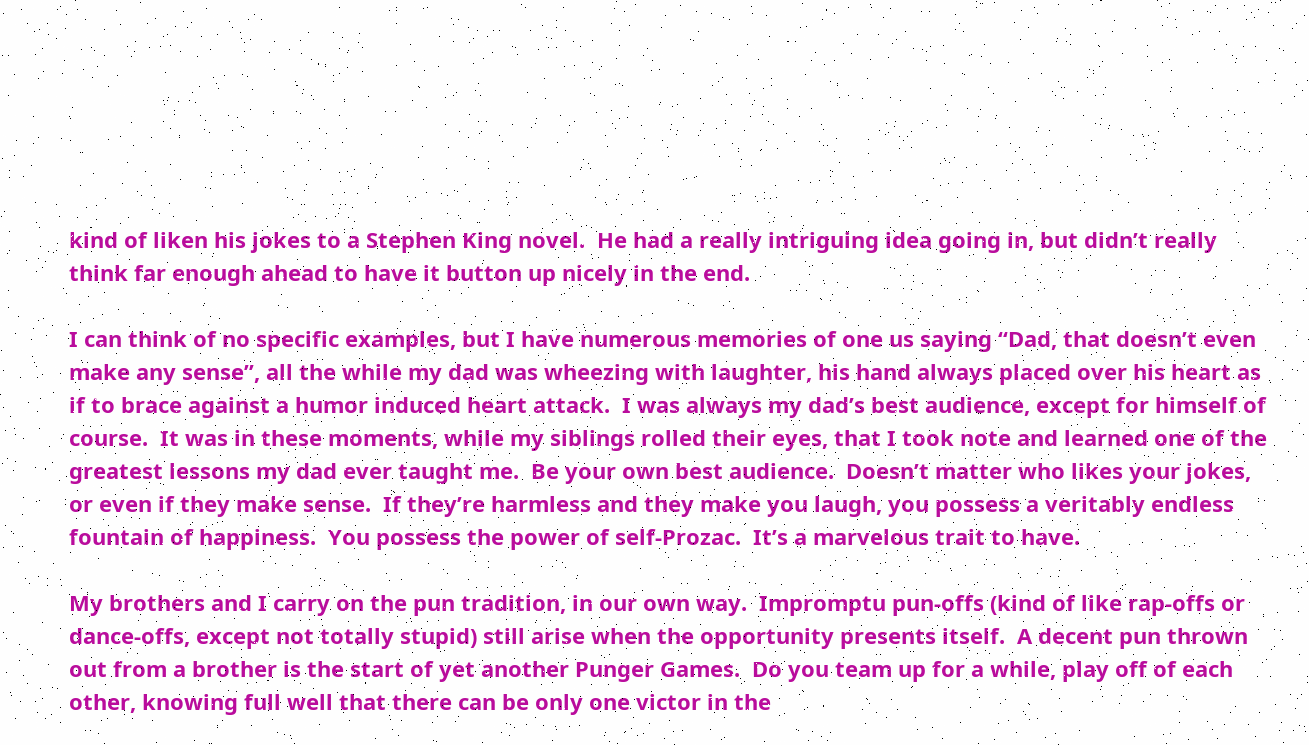kind of liken his jokes to a Stephen King novel.  He had a really intriguing idea going in, but didn’t really think far enough ahead to have it button up nicely in the end.

I can think of no specific examples, but I have numerous memories of one us saying “Dad, that doesn’t even make any sense”, all the while my dad was wheezing with laughter, his hand always placed over his heart as if to brace against a humor induced heart attack.  I was always my dad’s best audience, except for himself of course.  It was in these moments, while my siblings rolled their eyes, that I took note and learned one of the greatest lessons my dad ever taught me.  Be your own best audience.  Doesn’t matter who likes your jokes, or even if they make sense.  If they’re harmless and they make you laugh, you possess a veritably endless fountain of happiness.  You possess the power of self-Prozac.  It’s a marvelous trait to have.

My brothers and I carry on the pun tradition, in our own way.  Impromptu pun-offs (kind of like rap-offs or dance-offs, except not totally stupid) still arise when the opportunity presents itself.  A decent pun thrown out from a brother is the start of yet another Punger Games.  Do you team up for a while, play off of each other, knowing full well that there can be only one victor in the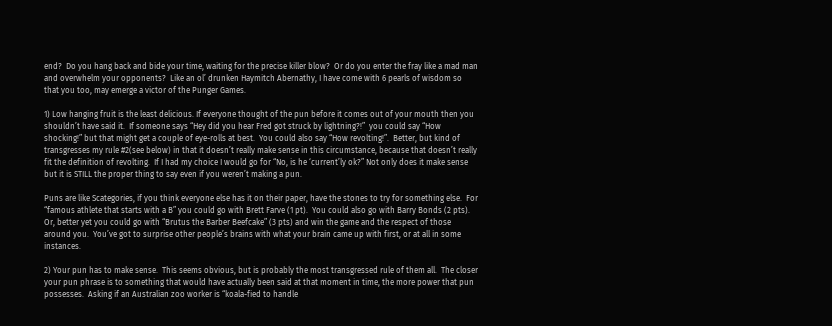end?  Do you hang back and bide your time, waiting for the precise killer blow?  Or do you enter the fray like a mad man and overwhelm your opponents?  Like an ol’ drunken Haymitch Abernathy, I have come with 6 pearls of wisdom so that you too, may emerge a victor of the Punger Games.

1) Low hanging fruit is the least delicious. If everyone thought of the pun before it comes out of your mouth then you shouldn’t have said it.  If someone says “Hey did you hear Fred got struck by lightning?!”  you could say “How shocking!” but that might get a couple of eye-rolls at best.  You could also say “How revolting!”.  Better, but kind of transgresses my rule #2(see below) in that it doesn’t really make sense in this circumstance, because that doesn’t really fit the definition of revolting.  If I had my choice I would go for “No, is he ‘current’ly ok?” Not only does it make sense but it is STILL the proper thing to say even if you weren’t making a pun.

Puns are like Scategories, if you think everyone else has it on their paper, have the stones to try for something else.  For “famous athlete that starts with a B” you could go with Brett Farve (1 pt).  You could also go with Barry Bonds (2 pts).  Or, better yet you could go with “Brutus the Barber Beefcake” (3 pts) and win the game and the respect of those around you.  You’ve got to surprise other people’s brains with what your brain came up with first, or at all in some instances.

2) Your pun has to make sense.  This seems obvious, but is probably the most transgressed rule of them all.  The closer your pun phrase is to something that would have actually been said at that moment in time, the more power that pun possesses.  Asking if an Australian zoo worker is “koala-fied to handle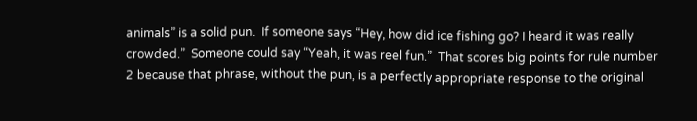animals” is a solid pun.  If someone says “Hey, how did ice fishing go? I heard it was really crowded.”  Someone could say “Yeah, it was reel fun.”  That scores big points for rule number 2 because that phrase, without the pun, is a perfectly appropriate response to the original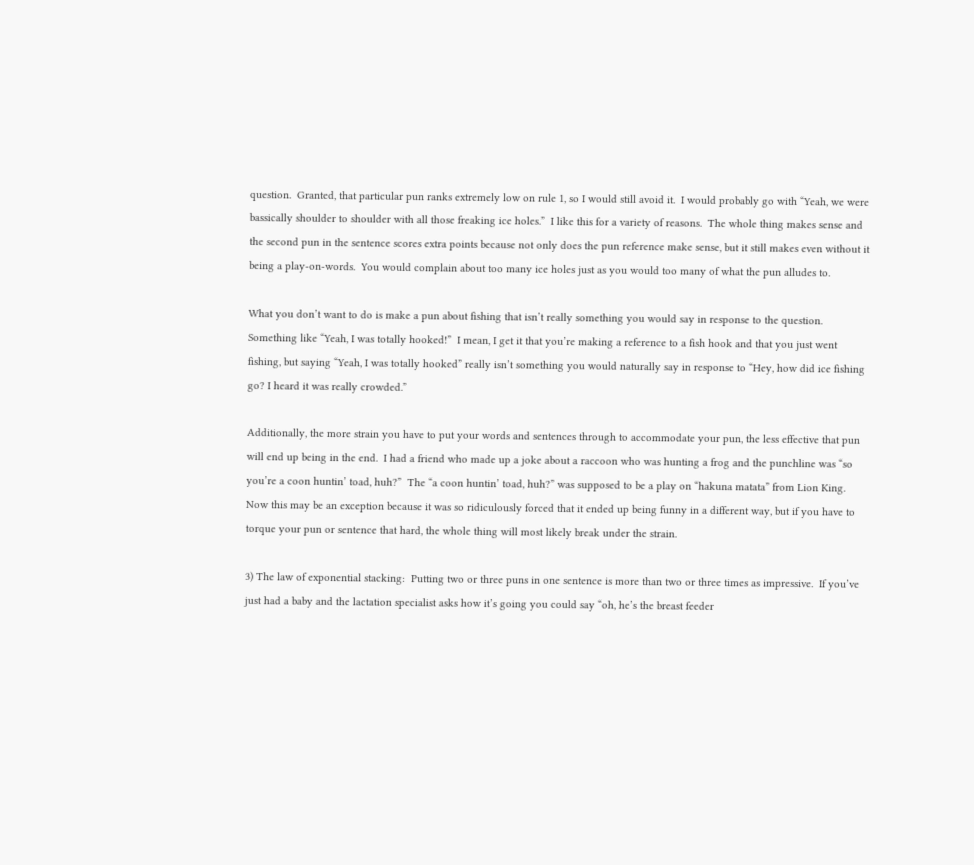question.  Granted, that particular pun ranks extremely low on rule 1, so I would still avoid it.  I would probably go with “Yeah, we were bassically shoulder to shoulder with all those freaking ice holes.”  I like this for a variety of reasons.  The whole thing makes sense and the second pun in the sentence scores extra points because not only does the pun reference make sense, but it still makes even without it being a play-on-words.  You would complain about too many ice holes just as you would too many of what the pun alludes to.

What you don’t want to do is make a pun about fishing that isn’t really something you would say in response to the question.   Something like “Yeah, I was totally hooked!”  I mean, I get it that you’re making a reference to a fish hook and that you just went fishing, but saying “Yeah, I was totally hooked” really isn’t something you would naturally say in response to “Hey, how did ice fishing go? I heard it was really crowded.”

Additionally, the more strain you have to put your words and sentences through to accommodate your pun, the less effective that pun will end up being in the end.  I had a friend who made up a joke about a raccoon who was hunting a frog and the punchline was “so you’re a coon huntin’ toad, huh?”  The “a coon huntin’ toad, huh?” was supposed to be a play on “hakuna matata” from Lion King.  Now this may be an exception because it was so ridiculously forced that it ended up being funny in a different way, but if you have to torque your pun or sentence that hard, the whole thing will most likely break under the strain.

3) The law of exponential stacking:  Putting two or three puns in one sentence is more than two or three times as impressive.  If you’ve just had a baby and the lactation specialist asks how it’s going you could say “oh, he’s the breast feeder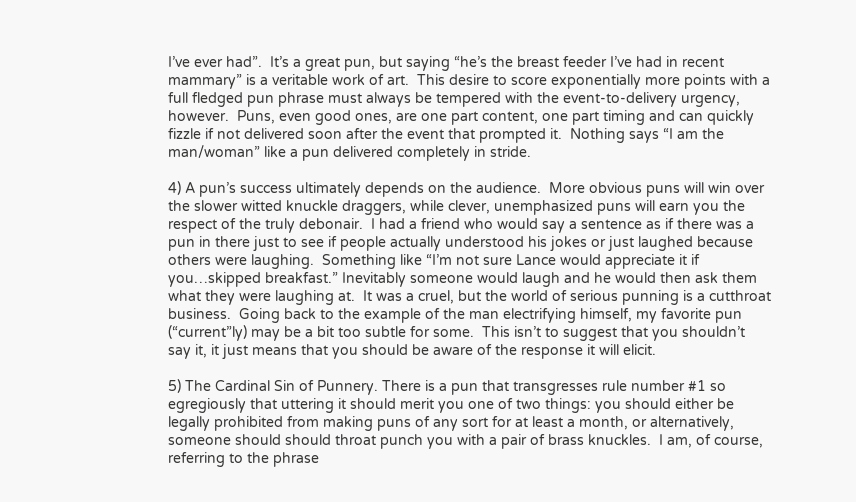I’ve ever had”.  It’s a great pun, but saying “he’s the breast feeder I’ve had in recent mammary” is a veritable work of art.  This desire to score exponentially more points with a full fledged pun phrase must always be tempered with the event-to-delivery urgency, however.  Puns, even good ones, are one part content, one part timing and can quickly fizzle if not delivered soon after the event that prompted it.  Nothing says “I am the man/woman” like a pun delivered completely in stride.

4) A pun’s success ultimately depends on the audience.  More obvious puns will win over the slower witted knuckle draggers, while clever, unemphasized puns will earn you the respect of the truly debonair.  I had a friend who would say a sentence as if there was a pun in there just to see if people actually understood his jokes or just laughed because others were laughing.  Something like “I’m not sure Lance would appreciate it if you…skipped breakfast.” Inevitably someone would laugh and he would then ask them what they were laughing at.  It was a cruel, but the world of serious punning is a cutthroat business.  Going back to the example of the man electrifying himself, my favorite pun (“current”ly) may be a bit too subtle for some.  This isn’t to suggest that you shouldn’t say it, it just means that you should be aware of the response it will elicit.

5) The Cardinal Sin of Punnery. There is a pun that transgresses rule number #1 so egregiously that uttering it should merit you one of two things: you should either be legally prohibited from making puns of any sort for at least a month, or alternatively, someone should should throat punch you with a pair of brass knuckles.  I am, of course, referring to the phrase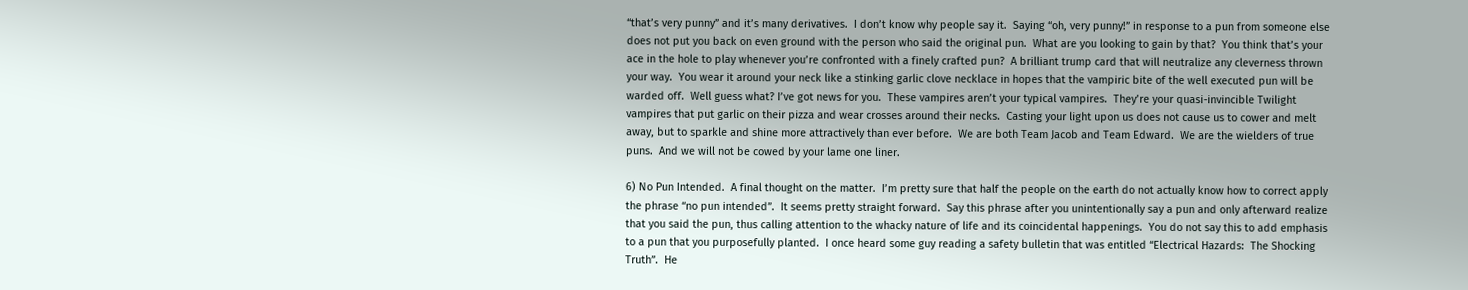“that’s very punny” and it’s many derivatives.  I don’t know why people say it.  Saying “oh, very punny!” in response to a pun from someone else does not put you back on even ground with the person who said the original pun.  What are you looking to gain by that?  You think that’s your ace in the hole to play whenever you’re confronted with a finely crafted pun?  A brilliant trump card that will neutralize any cleverness thrown your way.  You wear it around your neck like a stinking garlic clove necklace in hopes that the vampiric bite of the well executed pun will be warded off.  Well guess what? I’ve got news for you.  These vampires aren’t your typical vampires.  They’re your quasi-invincible Twilight vampires that put garlic on their pizza and wear crosses around their necks.  Casting your light upon us does not cause us to cower and melt away, but to sparkle and shine more attractively than ever before.  We are both Team Jacob and Team Edward.  We are the wielders of true puns.  And we will not be cowed by your lame one liner.

6) No Pun Intended.  A final thought on the matter.  I’m pretty sure that half the people on the earth do not actually know how to correct apply the phrase “no pun intended”.  It seems pretty straight forward.  Say this phrase after you unintentionally say a pun and only afterward realize that you said the pun, thus calling attention to the whacky nature of life and its coincidental happenings.  You do not say this to add emphasis to a pun that you purposefully planted.  I once heard some guy reading a safety bulletin that was entitled “Electrical Hazards:  The Shocking Truth”.  He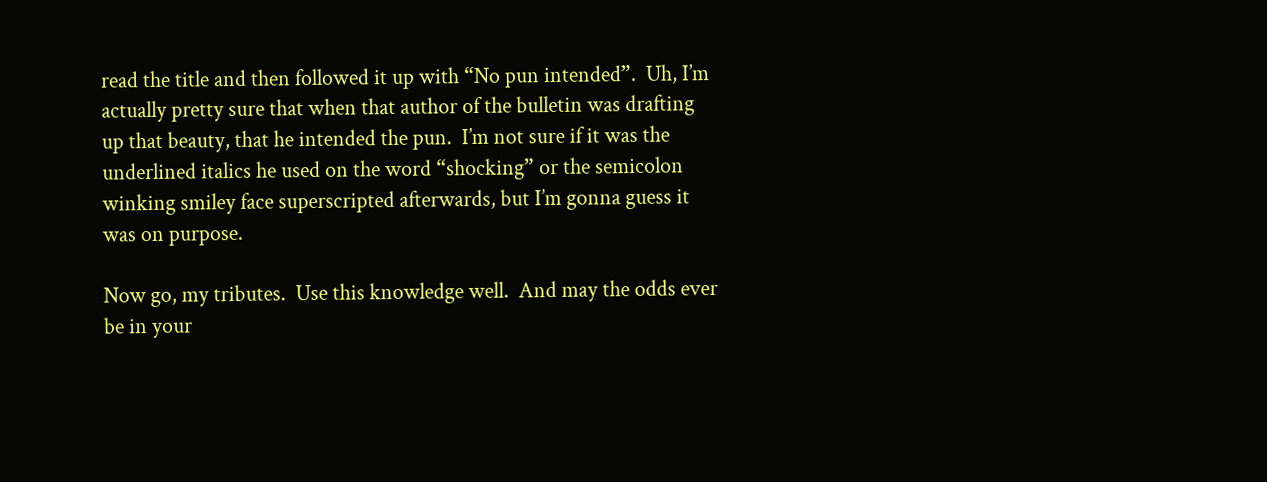read the title and then followed it up with “No pun intended”.  Uh, I’m actually pretty sure that when that author of the bulletin was drafting up that beauty, that he intended the pun.  I’m not sure if it was the underlined italics he used on the word “shocking” or the semicolon winking smiley face superscripted afterwards, but I’m gonna guess it was on purpose.

Now go, my tributes.  Use this knowledge well.  And may the odds ever be in your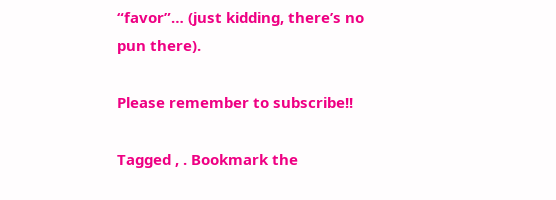“favor”… (just kidding, there’s no pun there).

Please remember to subscribe!!

Tagged , . Bookmark the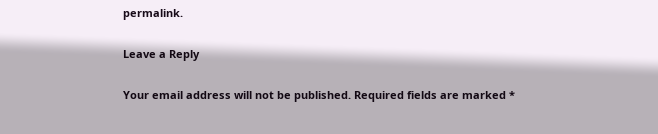permalink.

Leave a Reply

Your email address will not be published. Required fields are marked *